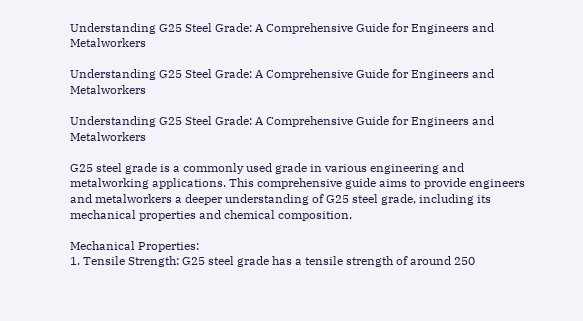Understanding G25 Steel Grade: A Comprehensive Guide for Engineers and Metalworkers

Understanding G25 Steel Grade: A Comprehensive Guide for Engineers and Metalworkers

Understanding G25 Steel Grade: A Comprehensive Guide for Engineers and Metalworkers

G25 steel grade is a commonly used grade in various engineering and metalworking applications. This comprehensive guide aims to provide engineers and metalworkers a deeper understanding of G25 steel grade, including its mechanical properties and chemical composition.

Mechanical Properties:
1. Tensile Strength: G25 steel grade has a tensile strength of around 250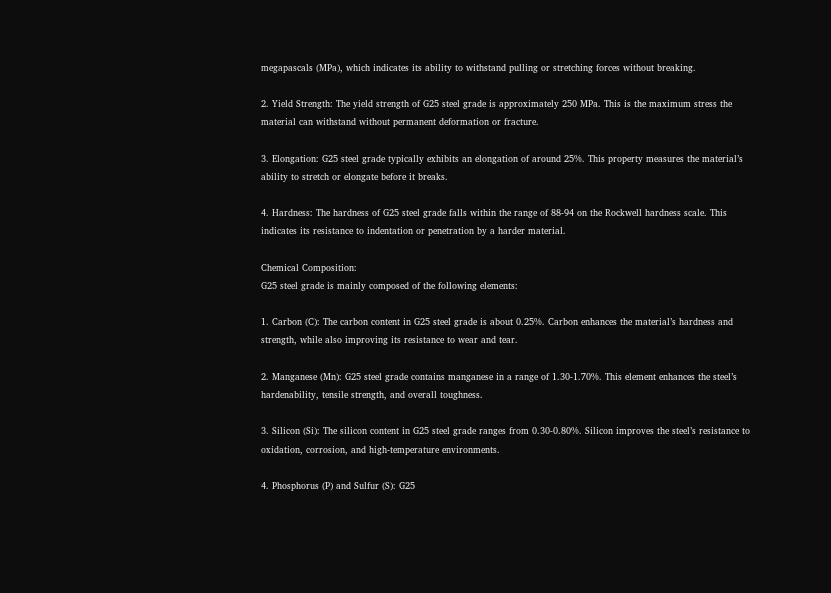megapascals (MPa), which indicates its ability to withstand pulling or stretching forces without breaking.

2. Yield Strength: The yield strength of G25 steel grade is approximately 250 MPa. This is the maximum stress the material can withstand without permanent deformation or fracture.

3. Elongation: G25 steel grade typically exhibits an elongation of around 25%. This property measures the material’s ability to stretch or elongate before it breaks.

4. Hardness: The hardness of G25 steel grade falls within the range of 88-94 on the Rockwell hardness scale. This indicates its resistance to indentation or penetration by a harder material.

Chemical Composition:
G25 steel grade is mainly composed of the following elements:

1. Carbon (C): The carbon content in G25 steel grade is about 0.25%. Carbon enhances the material’s hardness and strength, while also improving its resistance to wear and tear.

2. Manganese (Mn): G25 steel grade contains manganese in a range of 1.30-1.70%. This element enhances the steel’s hardenability, tensile strength, and overall toughness.

3. Silicon (Si): The silicon content in G25 steel grade ranges from 0.30-0.80%. Silicon improves the steel’s resistance to oxidation, corrosion, and high-temperature environments.

4. Phosphorus (P) and Sulfur (S): G25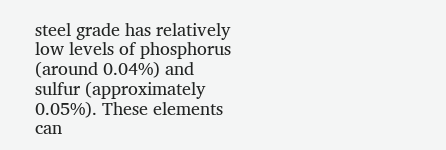steel grade has relatively low levels of phosphorus (around 0.04%) and sulfur (approximately 0.05%). These elements can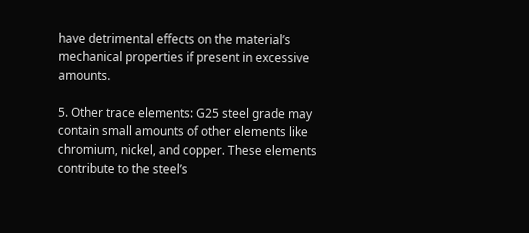have detrimental effects on the material’s mechanical properties if present in excessive amounts.

5. Other trace elements: G25 steel grade may contain small amounts of other elements like chromium, nickel, and copper. These elements contribute to the steel’s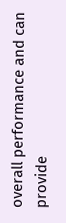overall performance and can provide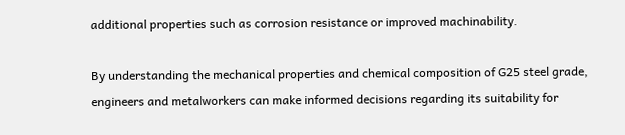additional properties such as corrosion resistance or improved machinability.

By understanding the mechanical properties and chemical composition of G25 steel grade, engineers and metalworkers can make informed decisions regarding its suitability for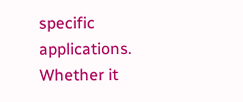specific applications. Whether it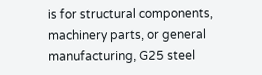is for structural components, machinery parts, or general manufacturing, G25 steel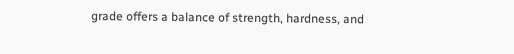grade offers a balance of strength, hardness, and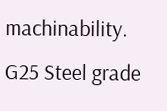machinability.
G25 Steel grade